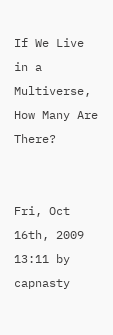If We Live in a Multiverse, How Many Are There?


Fri, Oct 16th, 2009 13:11 by capnasty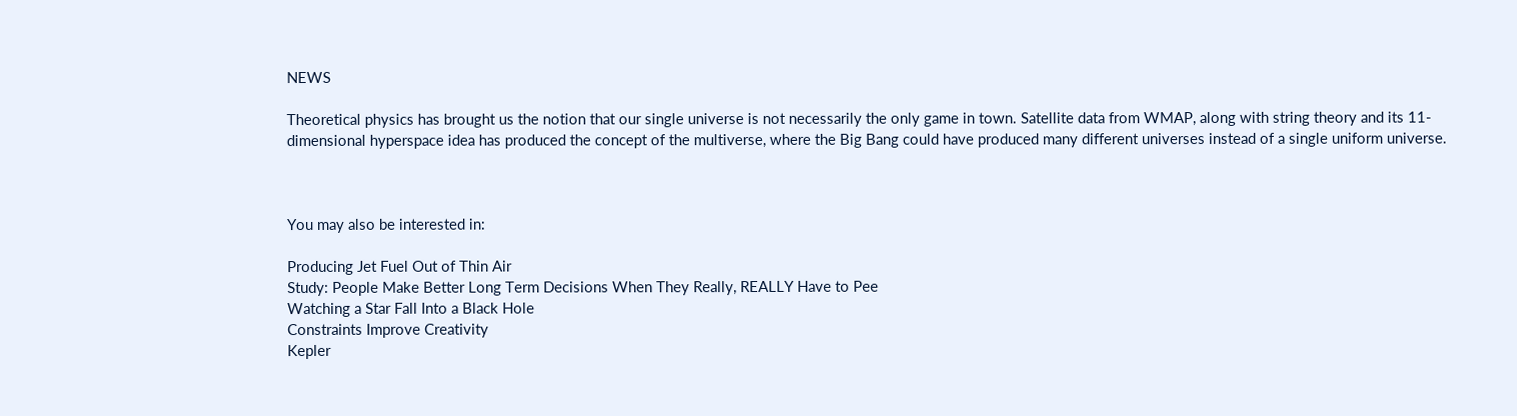NEWS

Theoretical physics has brought us the notion that our single universe is not necessarily the only game in town. Satellite data from WMAP, along with string theory and its 11- dimensional hyperspace idea has produced the concept of the multiverse, where the Big Bang could have produced many different universes instead of a single uniform universe.



You may also be interested in:

Producing Jet Fuel Out of Thin Air
Study: People Make Better Long Term Decisions When They Really, REALLY Have to Pee
Watching a Star Fall Into a Black Hole
Constraints Improve Creativity
Kepler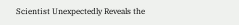Scientist Unexpectedly Reveals the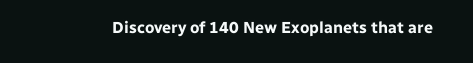Discovery of 140 New Exoplanets that are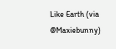Like Earth (via @Maxiebunny)